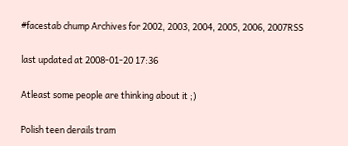#facestab chump Archives for 2002, 2003, 2004, 2005, 2006, 2007RSS

last updated at 2008-01-20 17:36

Atleast some people are thinking about it ;)

Polish teen derails tram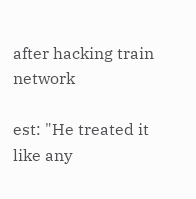after hacking train network

est: "He treated it like any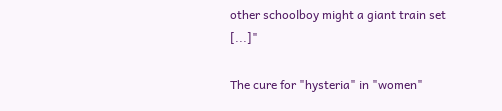other schoolboy might a giant train set [...]"

The cure for "hysteria" in "women"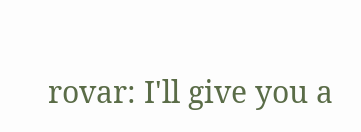rovar: I'll give you a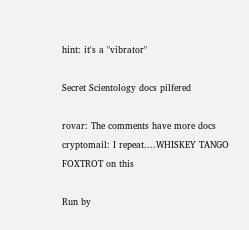hint: it's a "vibrator"

Secret Scientology docs pilfered

rovar: The comments have more docs
cryptomail: I repeat....WHISKEY TANGO FOXTROT on this

Run by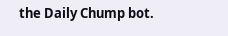the Daily Chump bot.